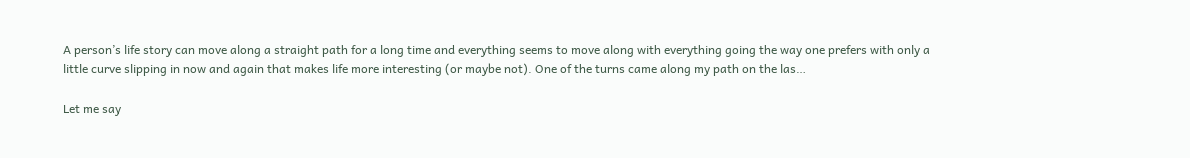A person’s life story can move along a straight path for a long time and everything seems to move along with everything going the way one prefers with only a little curve slipping in now and again that makes life more interesting (or maybe not). One of the turns came along my path on the las…

Let me say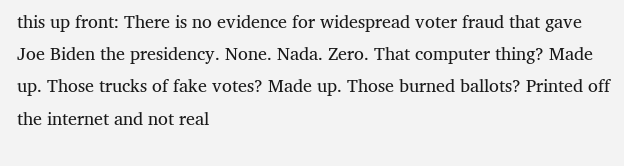this up front: There is no evidence for widespread voter fraud that gave Joe Biden the presidency. None. Nada. Zero. That computer thing? Made up. Those trucks of fake votes? Made up. Those burned ballots? Printed off the internet and not real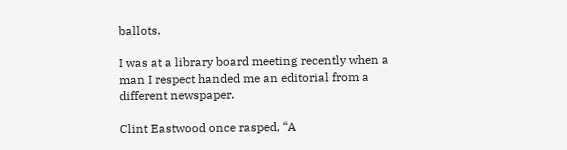ballots.

I was at a library board meeting recently when a man I respect handed me an editorial from a different newspaper.

Clint Eastwood once rasped, “A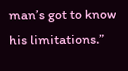man’s got to know his limitations.”